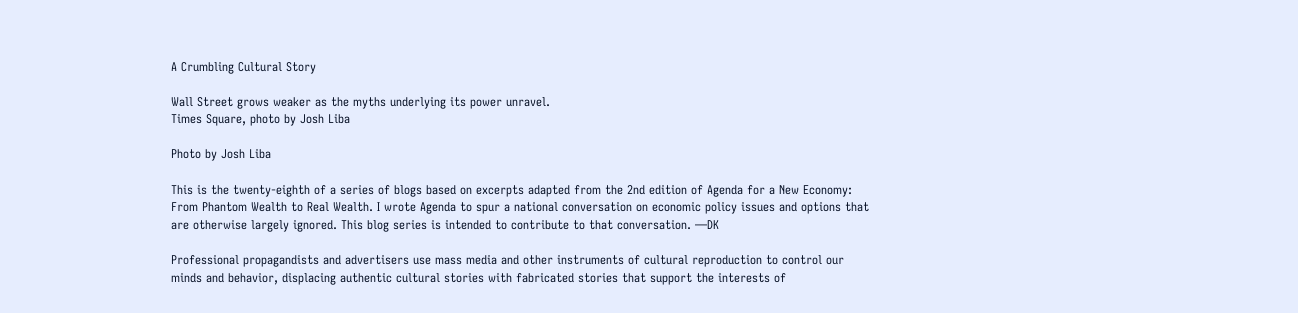A Crumbling Cultural Story

Wall Street grows weaker as the myths underlying its power unravel.
Times Square, photo by Josh Liba

Photo by Josh Liba

This is the twenty-eighth of a series of blogs based on excerpts adapted from the 2nd edition of Agenda for a New Economy: From Phantom Wealth to Real Wealth. I wrote Agenda to spur a national conversation on economic policy issues and options that are otherwise largely ignored. This blog series is intended to contribute to that conversation. —DK

Professional propagandists and advertisers use mass media and other instruments of cultural reproduction to control our minds and behavior, displacing authentic cultural stories with fabricated stories that support the interests of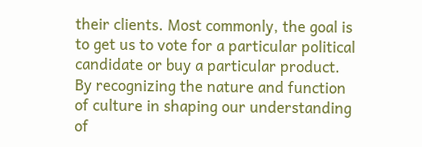their clients. Most commonly, the goal is to get us to vote for a particular political candidate or buy a particular product. By recognizing the nature and function of culture in shaping our understanding of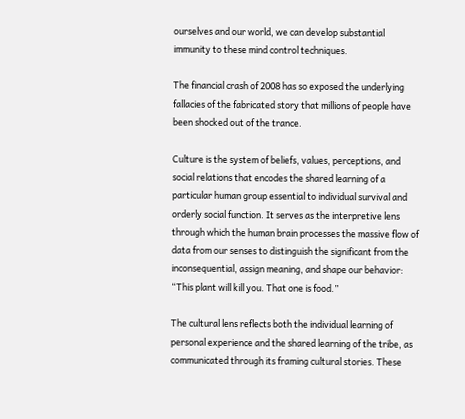ourselves and our world, we can develop substantial immunity to these mind control techniques.

The financial crash of 2008 has so exposed the underlying fallacies of the fabricated story that millions of people have been shocked out of the trance.

Culture is the system of beliefs, values, perceptions, and social relations that encodes the shared learning of a particular human group essential to individual survival and orderly social function. It serves as the interpretive lens through which the human brain processes the massive flow of data from our senses to distinguish the significant from the inconsequential, assign meaning, and shape our behavior: “This plant will kill you. That one is food.”

The cultural lens reflects both the individual learning of personal experience and the shared learning of the tribe, as communicated through its framing cultural stories. These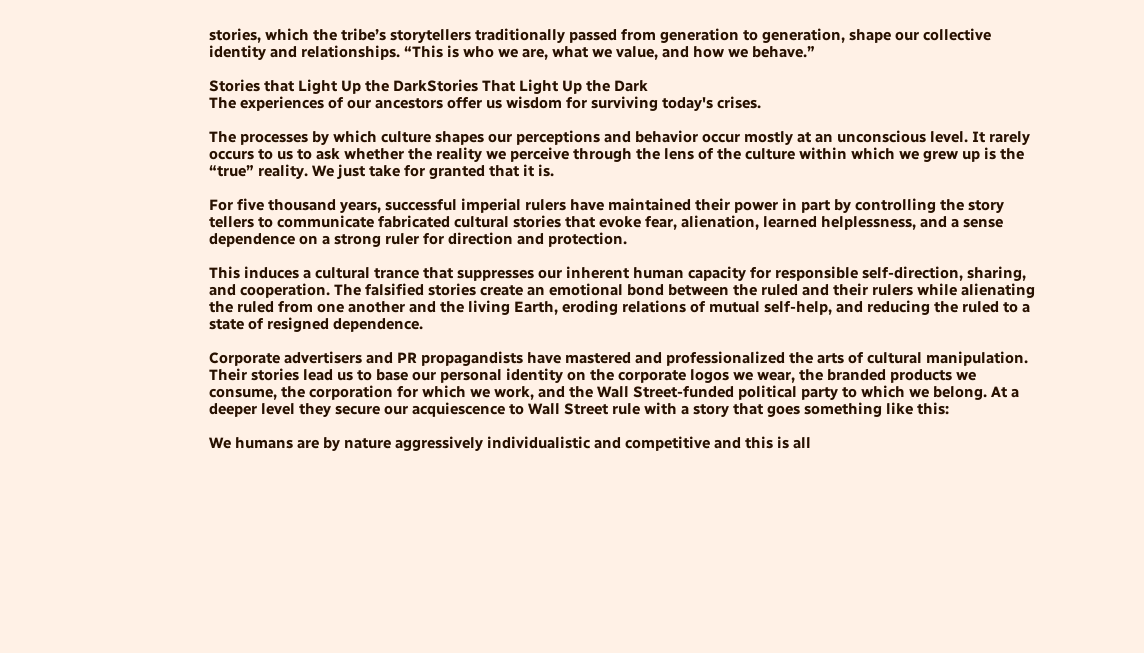stories, which the tribe’s storytellers traditionally passed from generation to generation, shape our collective identity and relationships. “This is who we are, what we value, and how we behave.”

Stories that Light Up the DarkStories That Light Up the Dark
The experiences of our ancestors offer us wisdom for surviving today's crises.

The processes by which culture shapes our perceptions and behavior occur mostly at an unconscious level. It rarely occurs to us to ask whether the reality we perceive through the lens of the culture within which we grew up is the “true” reality. We just take for granted that it is.

For five thousand years, successful imperial rulers have maintained their power in part by controlling the story tellers to communicate fabricated cultural stories that evoke fear, alienation, learned helplessness, and a sense dependence on a strong ruler for direction and protection.

This induces a cultural trance that suppresses our inherent human capacity for responsible self-direction, sharing, and cooperation. The falsified stories create an emotional bond between the ruled and their rulers while alienating the ruled from one another and the living Earth, eroding relations of mutual self-help, and reducing the ruled to a state of resigned dependence.

Corporate advertisers and PR propagandists have mastered and professionalized the arts of cultural manipulation. Their stories lead us to base our personal identity on the corporate logos we wear, the branded products we consume, the corporation for which we work, and the Wall Street-funded political party to which we belong. At a deeper level they secure our acquiescence to Wall Street rule with a story that goes something like this:

We humans are by nature aggressively individualistic and competitive and this is all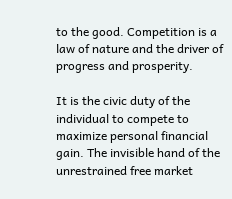to the good. Competition is a law of nature and the driver of progress and prosperity.

It is the civic duty of the individual to compete to maximize personal financial gain. The invisible hand of the unrestrained free market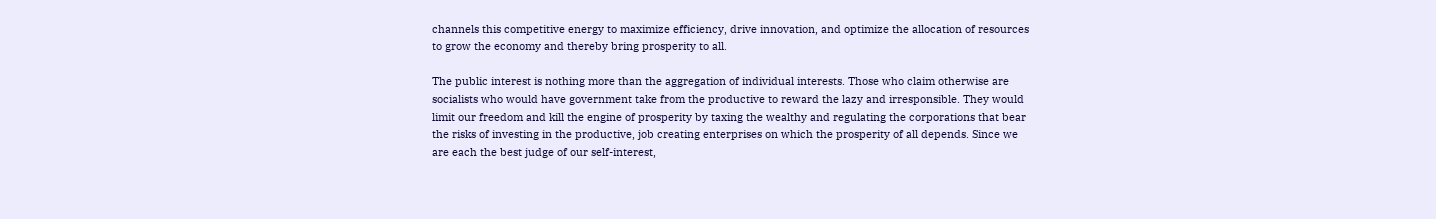channels this competitive energy to maximize efficiency, drive innovation, and optimize the allocation of resources to grow the economy and thereby bring prosperity to all.

The public interest is nothing more than the aggregation of individual interests. Those who claim otherwise are socialists who would have government take from the productive to reward the lazy and irresponsible. They would limit our freedom and kill the engine of prosperity by taxing the wealthy and regulating the corporations that bear the risks of investing in the productive, job creating enterprises on which the prosperity of all depends. Since we are each the best judge of our self-interest,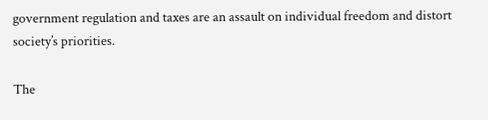government regulation and taxes are an assault on individual freedom and distort society’s priorities.

The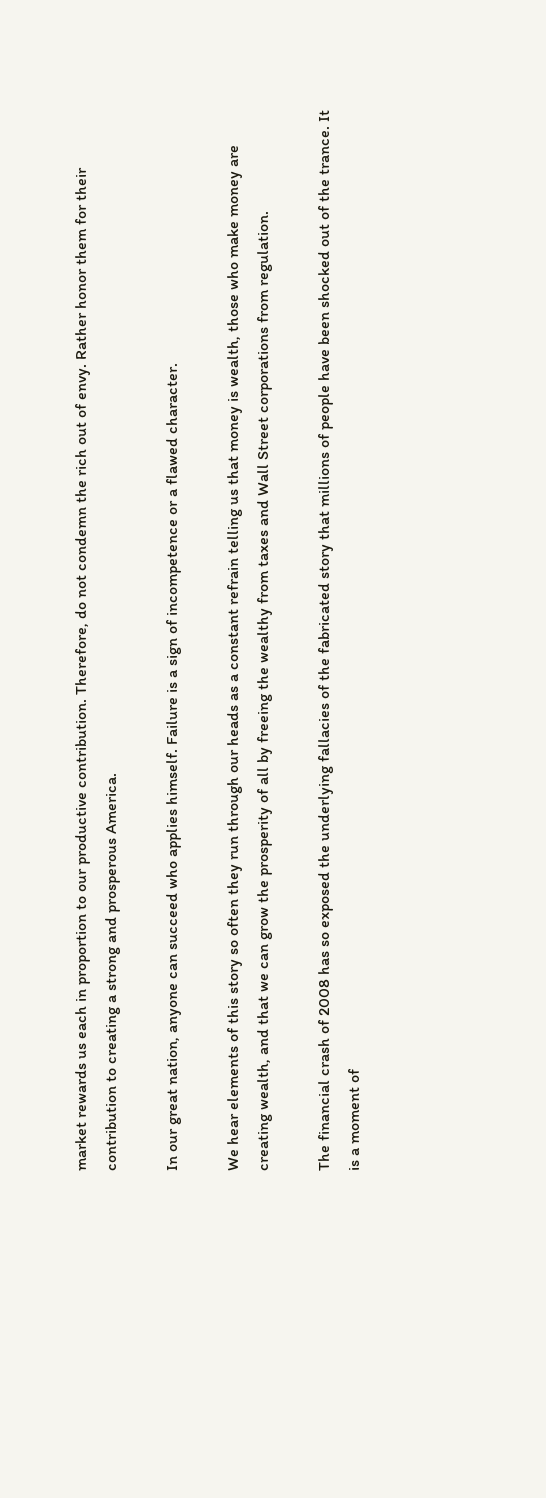market rewards us each in proportion to our productive contribution. Therefore, do not condemn the rich out of envy. Rather honor them for their contribution to creating a strong and prosperous America.

In our great nation, anyone can succeed who applies himself. Failure is a sign of incompetence or a flawed character.

We hear elements of this story so often they run through our heads as a constant refrain telling us that money is wealth, those who make money are creating wealth, and that we can grow the prosperity of all by freeing the wealthy from taxes and Wall Street corporations from regulation.

The financial crash of 2008 has so exposed the underlying fallacies of the fabricated story that millions of people have been shocked out of the trance. It is a moment of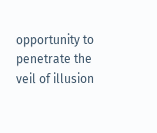opportunity to penetrate the veil of illusion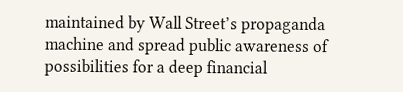maintained by Wall Street’s propaganda machine and spread public awareness of possibilities for a deep financial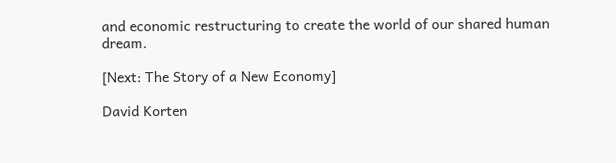and economic restructuring to create the world of our shared human dream.

[Next: The Story of a New Economy]

David Korten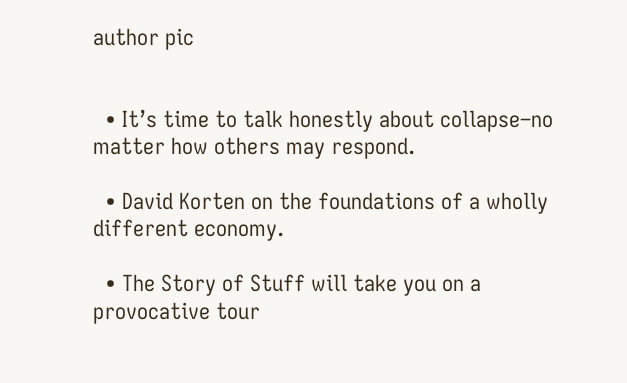author pic


  • It’s time to talk honestly about collapse–no matter how others may respond.

  • David Korten on the foundations of a wholly different economy.

  • The Story of Stuff will take you on a provocative tour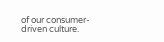of our consumer-driven culture.